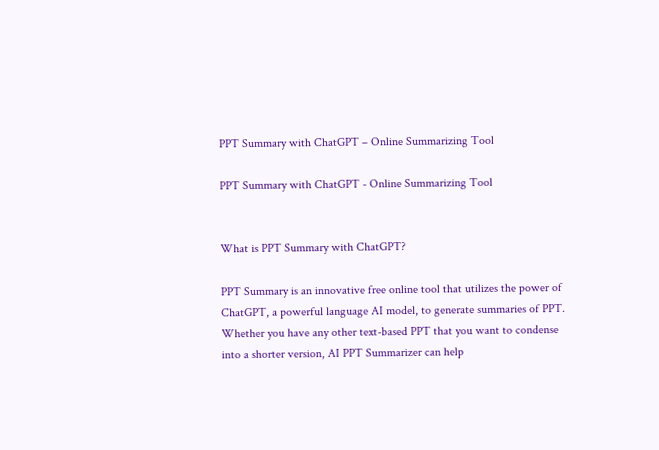PPT Summary with ChatGPT – Online Summarizing Tool

PPT Summary with ChatGPT - Online Summarizing Tool


What is PPT Summary with ChatGPT?

PPT Summary is an innovative free online tool that utilizes the power of ChatGPT, a powerful language AI model, to generate summaries of PPT. Whether you have any other text-based PPT that you want to condense into a shorter version, AI PPT Summarizer can help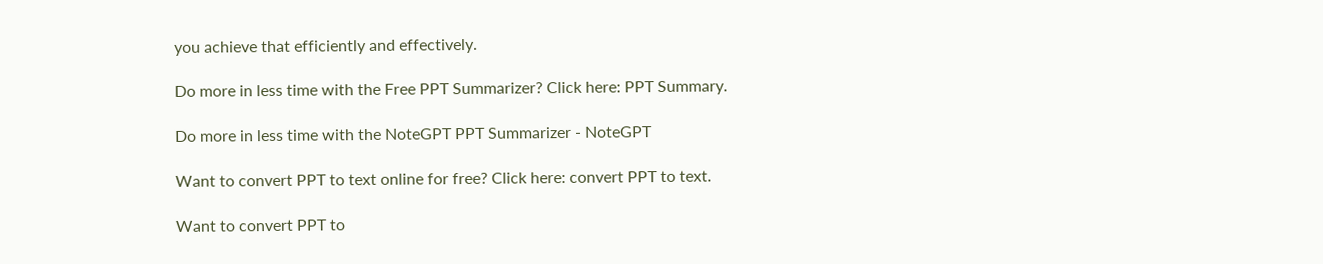you achieve that efficiently and effectively.

Do more in less time with the Free PPT Summarizer? Click here: PPT Summary.

Do more in less time with the NoteGPT PPT Summarizer - NoteGPT

Want to convert PPT to text online for free? Click here: convert PPT to text.

Want to convert PPT to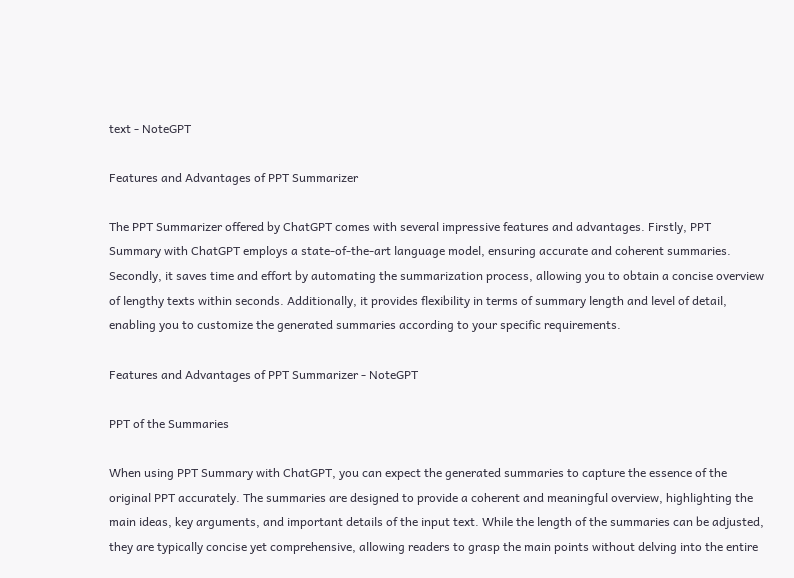text - NoteGPT

Features and Advantages of PPT Summarizer

The PPT Summarizer offered by ChatGPT comes with several impressive features and advantages. Firstly, PPT Summary with ChatGPT employs a state-of-the-art language model, ensuring accurate and coherent summaries. Secondly, it saves time and effort by automating the summarization process, allowing you to obtain a concise overview of lengthy texts within seconds. Additionally, it provides flexibility in terms of summary length and level of detail, enabling you to customize the generated summaries according to your specific requirements.

Features and Advantages of PPT Summarizer - NoteGPT

PPT of the Summaries

When using PPT Summary with ChatGPT, you can expect the generated summaries to capture the essence of the original PPT accurately. The summaries are designed to provide a coherent and meaningful overview, highlighting the main ideas, key arguments, and important details of the input text. While the length of the summaries can be adjusted, they are typically concise yet comprehensive, allowing readers to grasp the main points without delving into the entire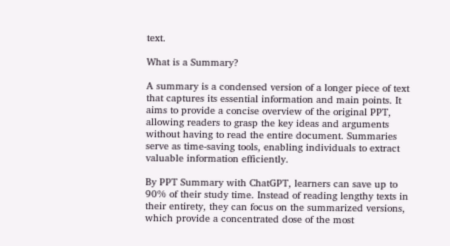text.

What is a Summary?

A summary is a condensed version of a longer piece of text that captures its essential information and main points. It aims to provide a concise overview of the original PPT, allowing readers to grasp the key ideas and arguments without having to read the entire document. Summaries serve as time-saving tools, enabling individuals to extract valuable information efficiently.

By PPT Summary with ChatGPT, learners can save up to 90% of their study time. Instead of reading lengthy texts in their entirety, they can focus on the summarized versions, which provide a concentrated dose of the most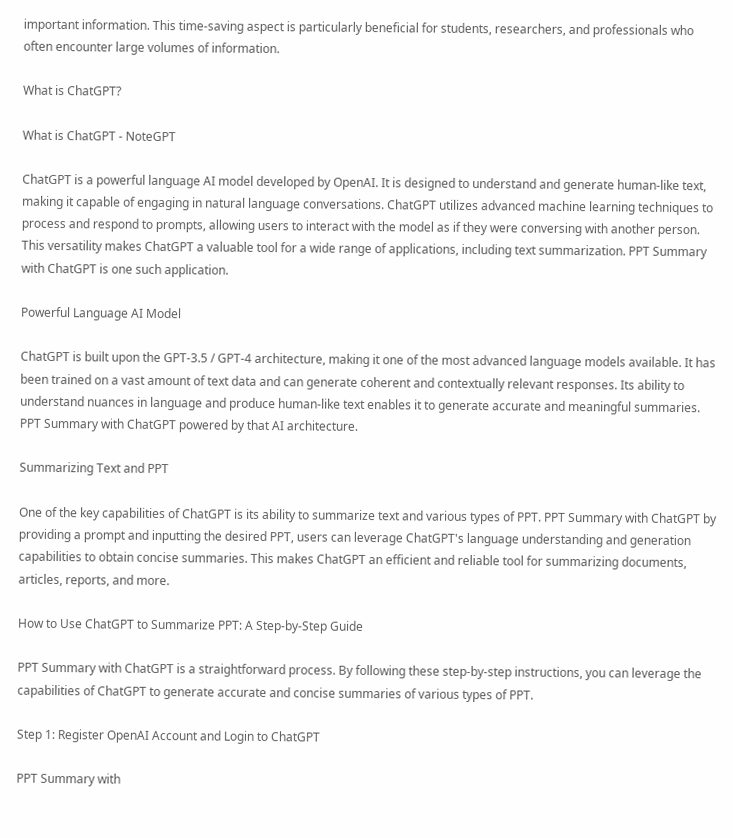important information. This time-saving aspect is particularly beneficial for students, researchers, and professionals who often encounter large volumes of information.

What is ChatGPT?

What is ChatGPT - NoteGPT

ChatGPT is a powerful language AI model developed by OpenAI. It is designed to understand and generate human-like text, making it capable of engaging in natural language conversations. ChatGPT utilizes advanced machine learning techniques to process and respond to prompts, allowing users to interact with the model as if they were conversing with another person. This versatility makes ChatGPT a valuable tool for a wide range of applications, including text summarization. PPT Summary with ChatGPT is one such application.

Powerful Language AI Model

ChatGPT is built upon the GPT-3.5 / GPT-4 architecture, making it one of the most advanced language models available. It has been trained on a vast amount of text data and can generate coherent and contextually relevant responses. Its ability to understand nuances in language and produce human-like text enables it to generate accurate and meaningful summaries. PPT Summary with ChatGPT powered by that AI architecture.

Summarizing Text and PPT

One of the key capabilities of ChatGPT is its ability to summarize text and various types of PPT. PPT Summary with ChatGPT by providing a prompt and inputting the desired PPT, users can leverage ChatGPT's language understanding and generation capabilities to obtain concise summaries. This makes ChatGPT an efficient and reliable tool for summarizing documents, articles, reports, and more.

How to Use ChatGPT to Summarize PPT: A Step-by-Step Guide

PPT Summary with ChatGPT is a straightforward process. By following these step-by-step instructions, you can leverage the capabilities of ChatGPT to generate accurate and concise summaries of various types of PPT.

Step 1: Register OpenAI Account and Login to ChatGPT

PPT Summary with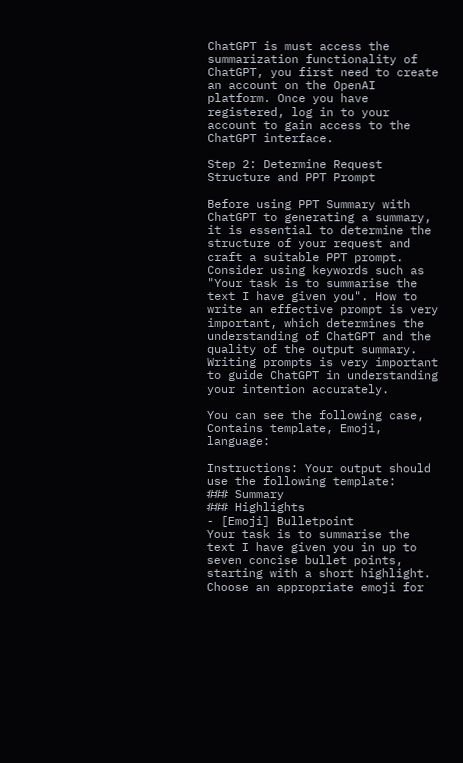ChatGPT is must access the summarization functionality of ChatGPT, you first need to create an account on the OpenAI platform. Once you have registered, log in to your account to gain access to the ChatGPT interface.

Step 2: Determine Request Structure and PPT Prompt

Before using PPT Summary with ChatGPT to generating a summary, it is essential to determine the structure of your request and craft a suitable PPT prompt. Consider using keywords such as "Your task is to summarise the text I have given you". How to write an effective prompt is very important, which determines the understanding of ChatGPT and the quality of the output summary. Writing prompts is very important to guide ChatGPT in understanding your intention accurately.

You can see the following case, Contains template, Emoji, language:

Instructions: Your output should use the following template:
### Summary
### Highlights
- [Emoji] Bulletpoint
Your task is to summarise the text I have given you in up to seven concise bullet points, starting with a short highlight. Choose an appropriate emoji for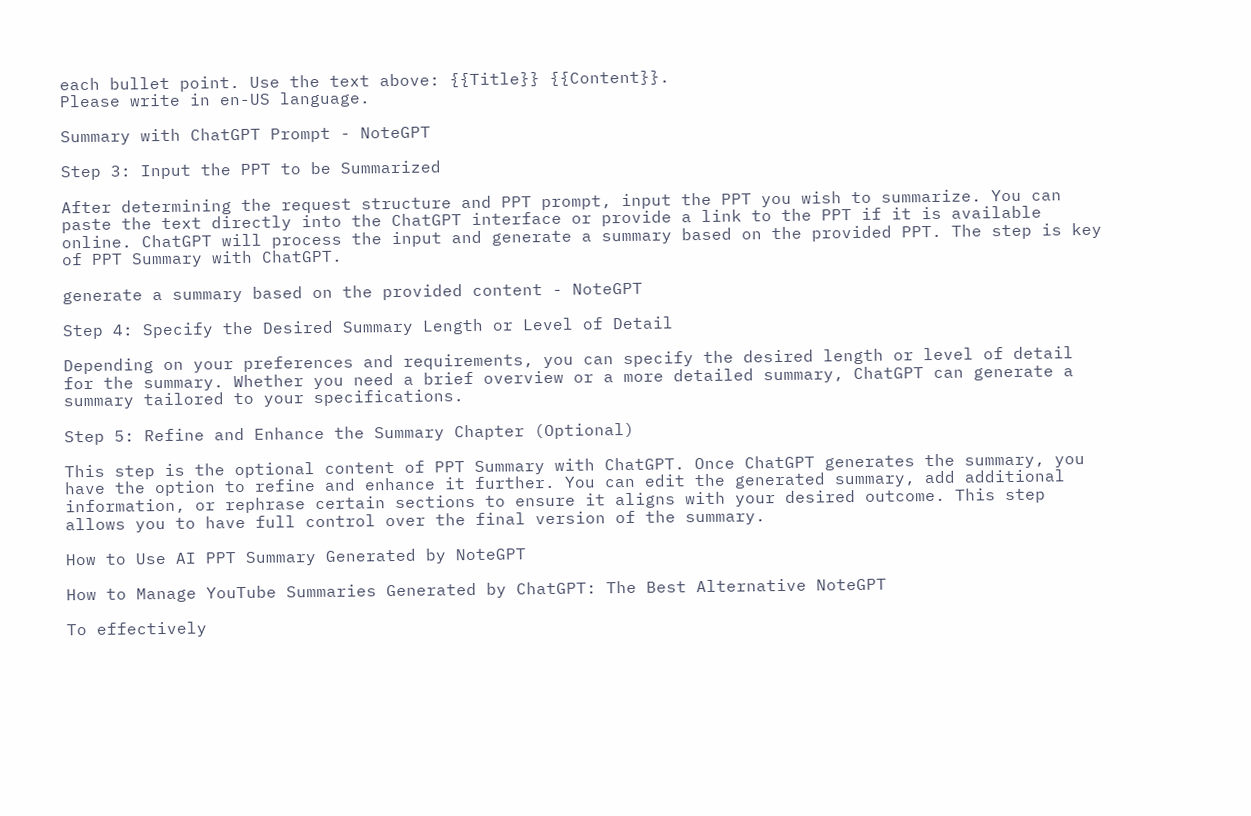each bullet point. Use the text above: {{Title}} {{Content}}.
Please write in en-US language.

Summary with ChatGPT Prompt - NoteGPT

Step 3: Input the PPT to be Summarized

After determining the request structure and PPT prompt, input the PPT you wish to summarize. You can paste the text directly into the ChatGPT interface or provide a link to the PPT if it is available online. ChatGPT will process the input and generate a summary based on the provided PPT. The step is key of PPT Summary with ChatGPT.

generate a summary based on the provided content - NoteGPT

Step 4: Specify the Desired Summary Length or Level of Detail

Depending on your preferences and requirements, you can specify the desired length or level of detail for the summary. Whether you need a brief overview or a more detailed summary, ChatGPT can generate a summary tailored to your specifications.

Step 5: Refine and Enhance the Summary Chapter (Optional)

This step is the optional content of PPT Summary with ChatGPT. Once ChatGPT generates the summary, you have the option to refine and enhance it further. You can edit the generated summary, add additional information, or rephrase certain sections to ensure it aligns with your desired outcome. This step allows you to have full control over the final version of the summary.

How to Use AI PPT Summary Generated by NoteGPT

How to Manage YouTube Summaries Generated by ChatGPT: The Best Alternative NoteGPT

To effectively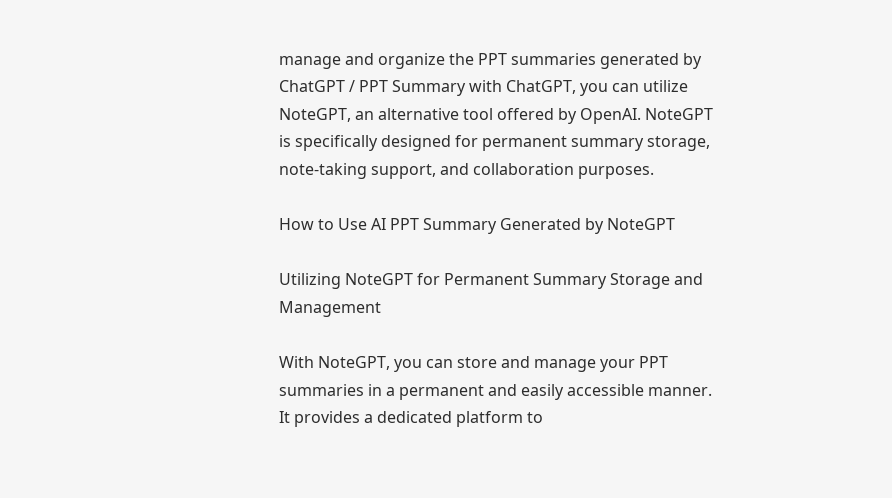manage and organize the PPT summaries generated by ChatGPT / PPT Summary with ChatGPT, you can utilize NoteGPT, an alternative tool offered by OpenAI. NoteGPT is specifically designed for permanent summary storage, note-taking support, and collaboration purposes.

How to Use AI PPT Summary Generated by NoteGPT

Utilizing NoteGPT for Permanent Summary Storage and Management

With NoteGPT, you can store and manage your PPT summaries in a permanent and easily accessible manner. It provides a dedicated platform to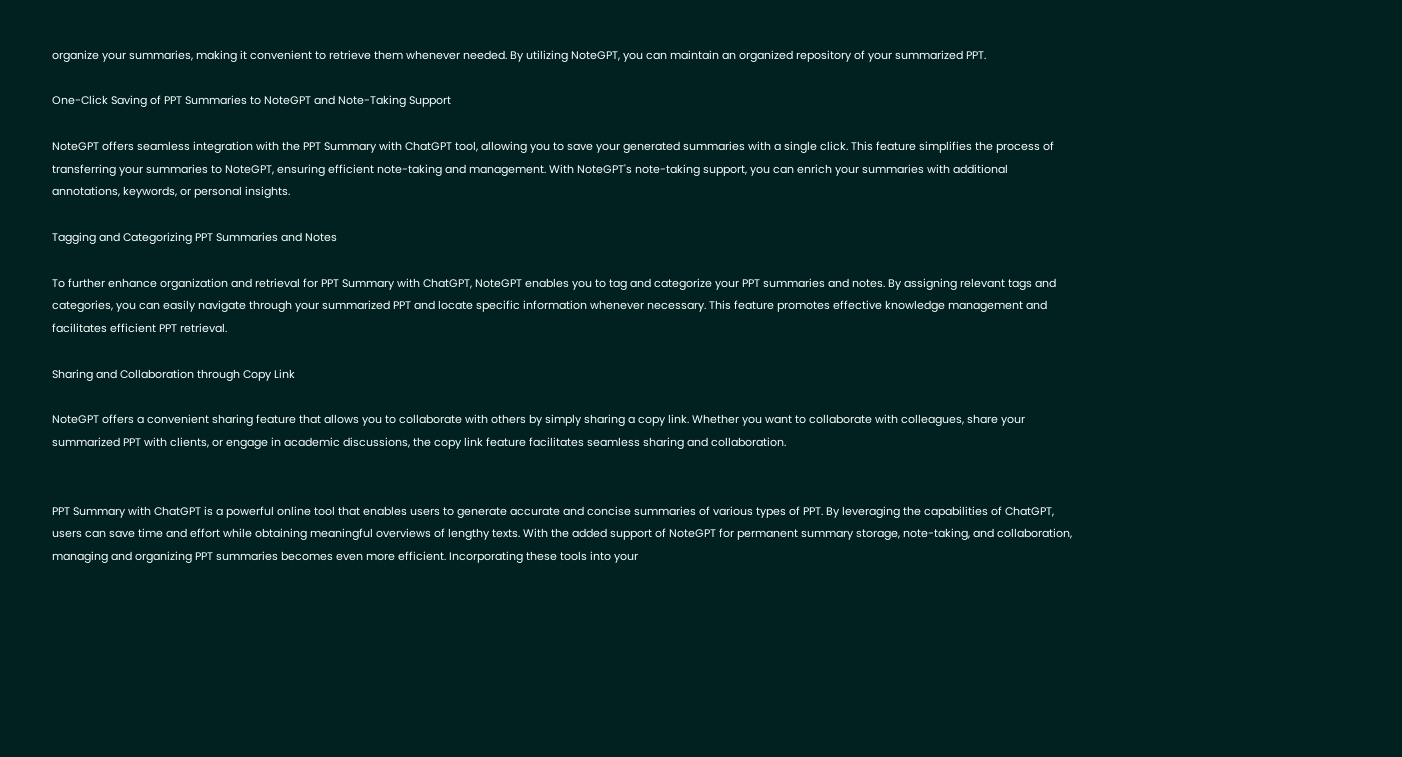organize your summaries, making it convenient to retrieve them whenever needed. By utilizing NoteGPT, you can maintain an organized repository of your summarized PPT.

One-Click Saving of PPT Summaries to NoteGPT and Note-Taking Support

NoteGPT offers seamless integration with the PPT Summary with ChatGPT tool, allowing you to save your generated summaries with a single click. This feature simplifies the process of transferring your summaries to NoteGPT, ensuring efficient note-taking and management. With NoteGPT's note-taking support, you can enrich your summaries with additional annotations, keywords, or personal insights.

Tagging and Categorizing PPT Summaries and Notes

To further enhance organization and retrieval for PPT Summary with ChatGPT, NoteGPT enables you to tag and categorize your PPT summaries and notes. By assigning relevant tags and categories, you can easily navigate through your summarized PPT and locate specific information whenever necessary. This feature promotes effective knowledge management and facilitates efficient PPT retrieval.

Sharing and Collaboration through Copy Link

NoteGPT offers a convenient sharing feature that allows you to collaborate with others by simply sharing a copy link. Whether you want to collaborate with colleagues, share your summarized PPT with clients, or engage in academic discussions, the copy link feature facilitates seamless sharing and collaboration.


PPT Summary with ChatGPT is a powerful online tool that enables users to generate accurate and concise summaries of various types of PPT. By leveraging the capabilities of ChatGPT, users can save time and effort while obtaining meaningful overviews of lengthy texts. With the added support of NoteGPT for permanent summary storage, note-taking, and collaboration, managing and organizing PPT summaries becomes even more efficient. Incorporating these tools into your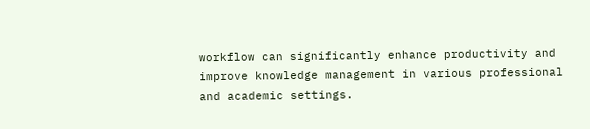workflow can significantly enhance productivity and improve knowledge management in various professional and academic settings.